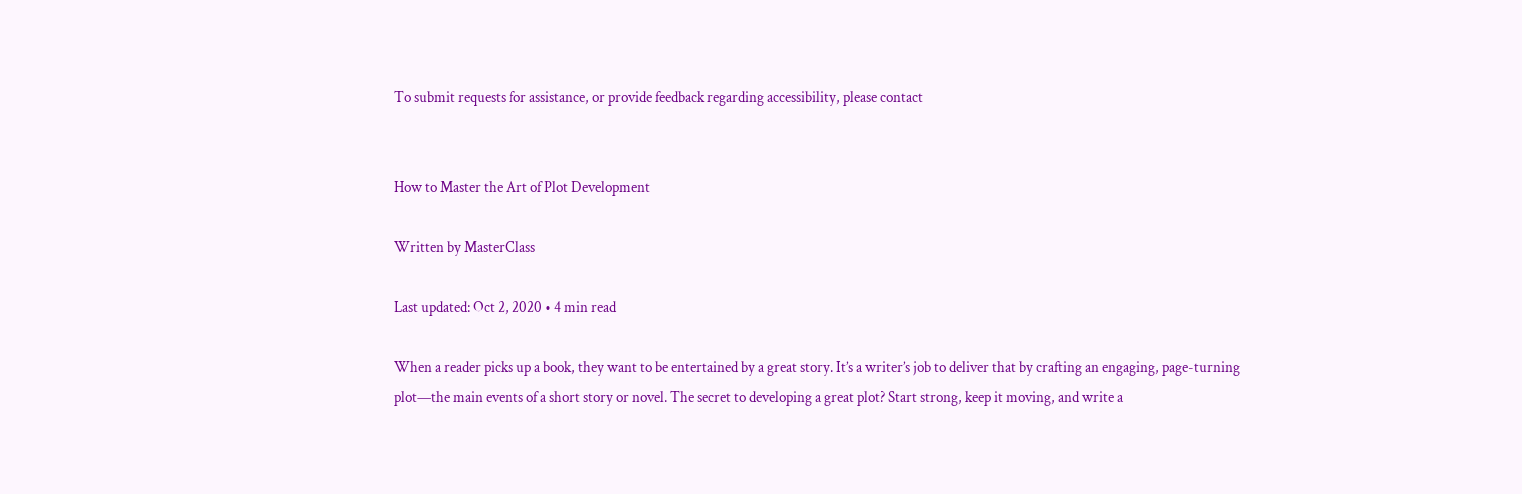To submit requests for assistance, or provide feedback regarding accessibility, please contact


How to Master the Art of Plot Development

Written by MasterClass

Last updated: Oct 2, 2020 • 4 min read

When a reader picks up a book, they want to be entertained by a great story. It’s a writer’s job to deliver that by crafting an engaging, page-turning plot—the main events of a short story or novel. The secret to developing a great plot? Start strong, keep it moving, and write a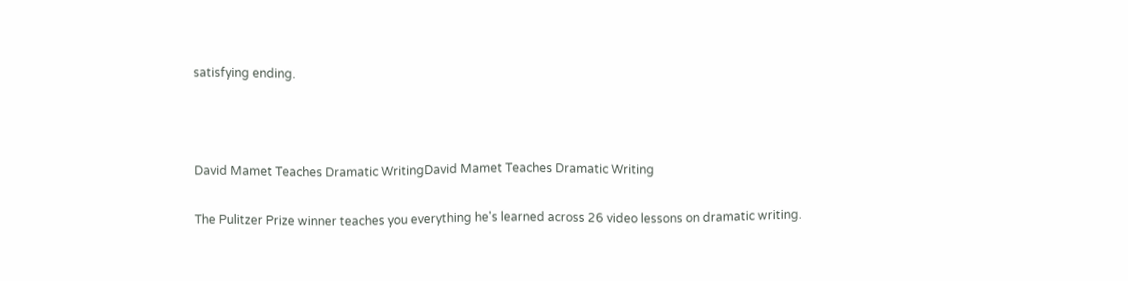satisfying ending.



David Mamet Teaches Dramatic WritingDavid Mamet Teaches Dramatic Writing

The Pulitzer Prize winner teaches you everything he's learned across 26 video lessons on dramatic writing.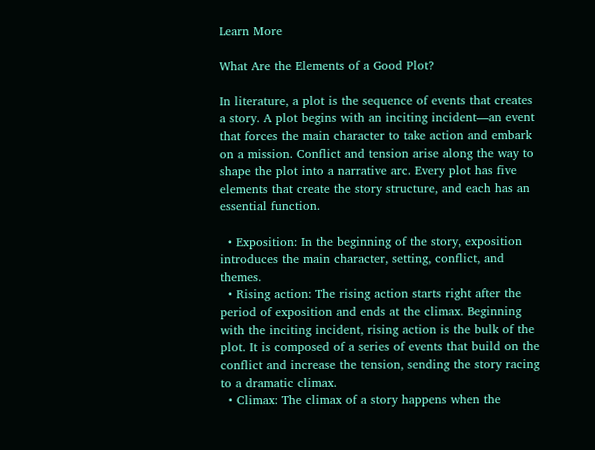Learn More

What Are the Elements of a Good Plot?

In literature, a plot is the sequence of events that creates a story. A plot begins with an inciting incident—an event that forces the main character to take action and embark on a mission. Conflict and tension arise along the way to shape the plot into a narrative arc. Every plot has five elements that create the story structure, and each has an essential function.

  • Exposition: In the beginning of the story, exposition introduces the main character, setting, conflict, and themes.
  • Rising action: The rising action starts right after the period of exposition and ends at the climax. Beginning with the inciting incident, rising action is the bulk of the plot. It is composed of a series of events that build on the conflict and increase the tension, sending the story racing to a dramatic climax.
  • Climax: The climax of a story happens when the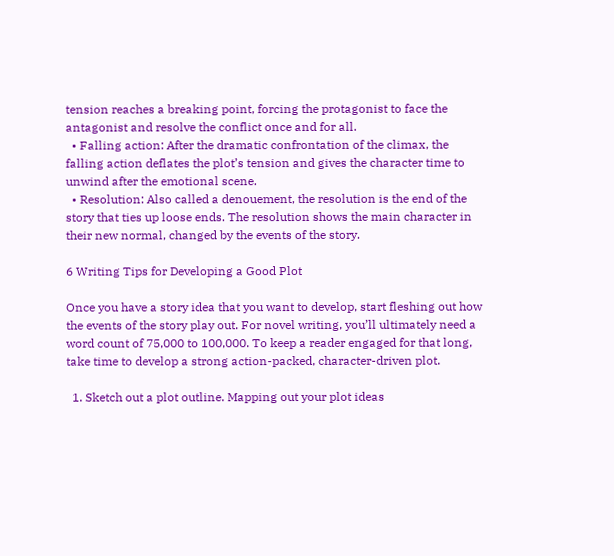tension reaches a breaking point, forcing the protagonist to face the antagonist and resolve the conflict once and for all.
  • Falling action: After the dramatic confrontation of the climax, the falling action deflates the plot’s tension and gives the character time to unwind after the emotional scene.
  • Resolution: Also called a denouement, the resolution is the end of the story that ties up loose ends. The resolution shows the main character in their new normal, changed by the events of the story.

6 Writing Tips for Developing a Good Plot

Once you have a story idea that you want to develop, start fleshing out how the events of the story play out. For novel writing, you’ll ultimately need a word count of 75,000 to 100,000. To keep a reader engaged for that long, take time to develop a strong action-packed, character-driven plot.

  1. Sketch out a plot outline. Mapping out your plot ideas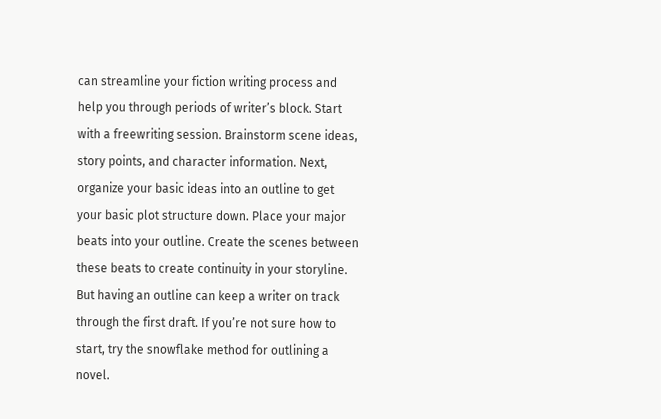can streamline your fiction writing process and help you through periods of writer’s block. Start with a freewriting session. Brainstorm scene ideas, story points, and character information. Next, organize your basic ideas into an outline to get your basic plot structure down. Place your major beats into your outline. Create the scenes between these beats to create continuity in your storyline. But having an outline can keep a writer on track through the first draft. If you’re not sure how to start, try the snowflake method for outlining a novel.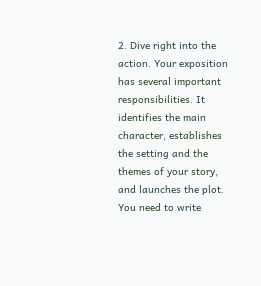2. Dive right into the action. Your exposition has several important responsibilities. It identifies the main character, establishes the setting and the themes of your story, and launches the plot. You need to write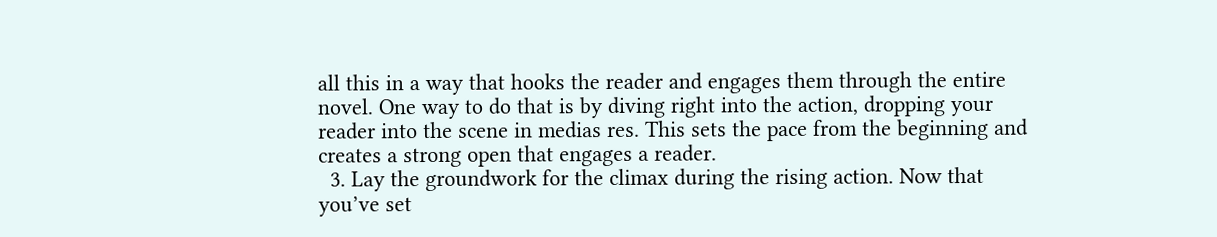all this in a way that hooks the reader and engages them through the entire novel. One way to do that is by diving right into the action, dropping your reader into the scene in medias res. This sets the pace from the beginning and creates a strong open that engages a reader.
  3. Lay the groundwork for the climax during the rising action. Now that you’ve set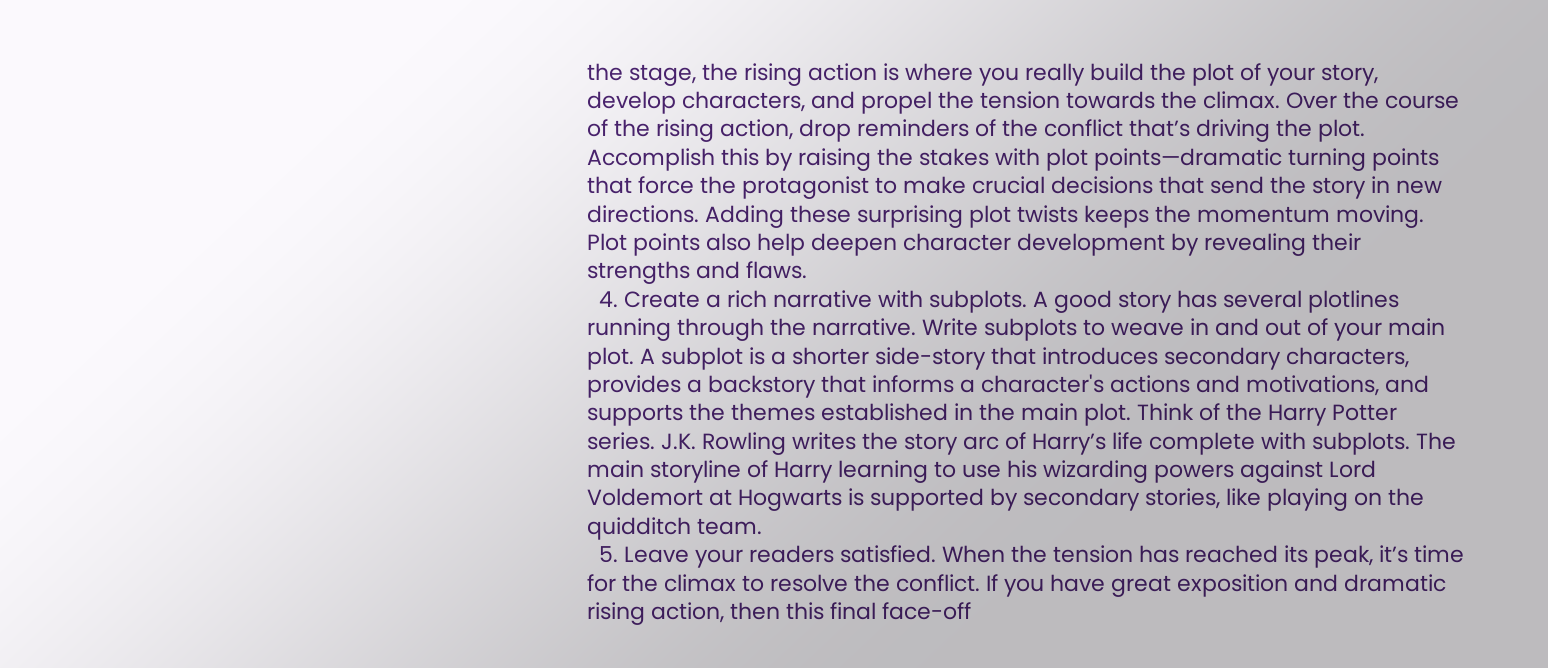the stage, the rising action is where you really build the plot of your story, develop characters, and propel the tension towards the climax. Over the course of the rising action, drop reminders of the conflict that’s driving the plot. Accomplish this by raising the stakes with plot points—dramatic turning points that force the protagonist to make crucial decisions that send the story in new directions. Adding these surprising plot twists keeps the momentum moving. Plot points also help deepen character development by revealing their strengths and flaws.
  4. Create a rich narrative with subplots. A good story has several plotlines running through the narrative. Write subplots to weave in and out of your main plot. A subplot is a shorter side-story that introduces secondary characters, provides a backstory that informs a character's actions and motivations, and supports the themes established in the main plot. Think of the Harry Potter series. J.K. Rowling writes the story arc of Harry’s life complete with subplots. The main storyline of Harry learning to use his wizarding powers against Lord Voldemort at Hogwarts is supported by secondary stories, like playing on the quidditch team.
  5. Leave your readers satisfied. When the tension has reached its peak, it’s time for the climax to resolve the conflict. If you have great exposition and dramatic rising action, then this final face-off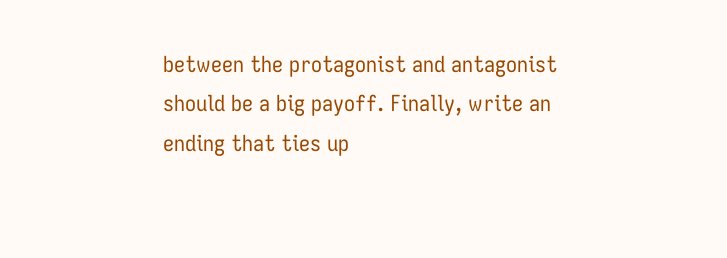between the protagonist and antagonist should be a big payoff. Finally, write an ending that ties up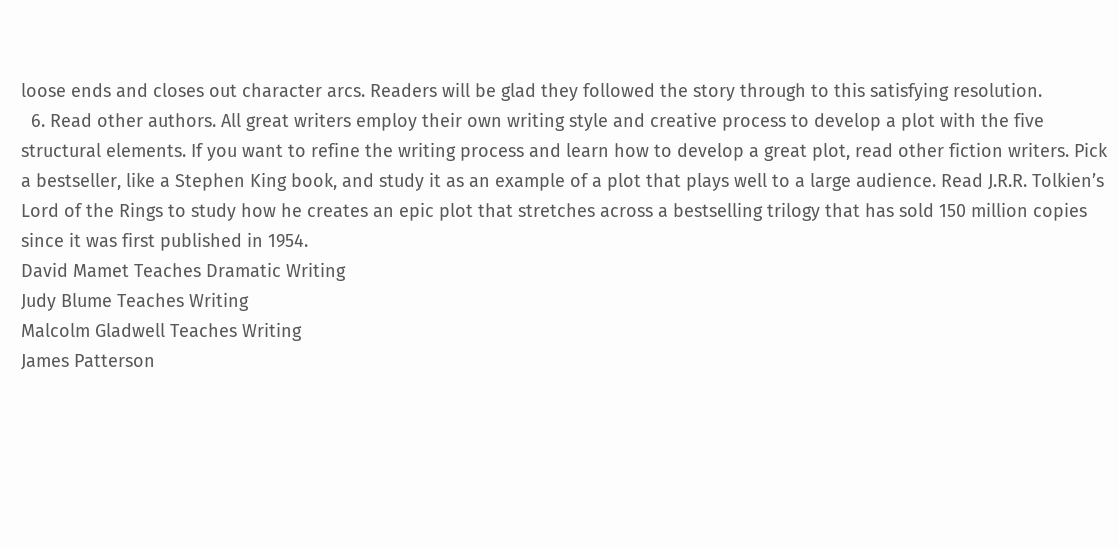loose ends and closes out character arcs. Readers will be glad they followed the story through to this satisfying resolution.
  6. Read other authors. All great writers employ their own writing style and creative process to develop a plot with the five structural elements. If you want to refine the writing process and learn how to develop a great plot, read other fiction writers. Pick a bestseller, like a Stephen King book, and study it as an example of a plot that plays well to a large audience. Read J.R.R. Tolkien’s Lord of the Rings to study how he creates an epic plot that stretches across a bestselling trilogy that has sold 150 million copies since it was first published in 1954.
David Mamet Teaches Dramatic Writing
Judy Blume Teaches Writing
Malcolm Gladwell Teaches Writing
James Patterson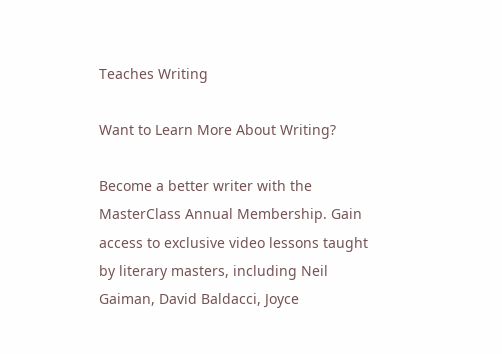Teaches Writing

Want to Learn More About Writing?

Become a better writer with the MasterClass Annual Membership. Gain access to exclusive video lessons taught by literary masters, including Neil Gaiman, David Baldacci, Joyce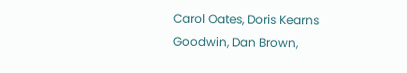Carol Oates, Doris Kearns Goodwin, Dan Brown,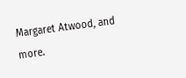Margaret Atwood, and more.